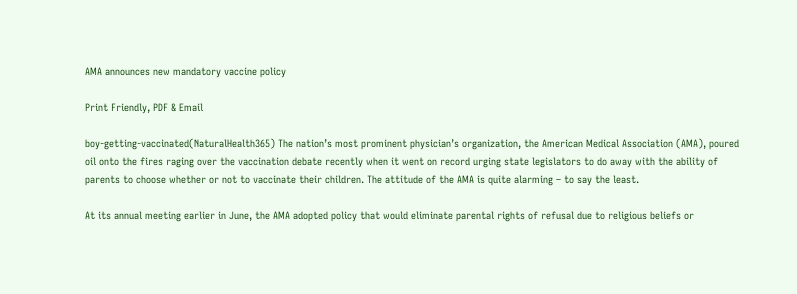AMA announces new mandatory vaccine policy

Print Friendly, PDF & Email

boy-getting-vaccinated(NaturalHealth365) The nation’s most prominent physician’s organization, the American Medical Association (AMA), poured oil onto the fires raging over the vaccination debate recently when it went on record urging state legislators to do away with the ability of parents to choose whether or not to vaccinate their children. The attitude of the AMA is quite alarming – to say the least.

At its annual meeting earlier in June, the AMA adopted policy that would eliminate parental rights of refusal due to religious beliefs or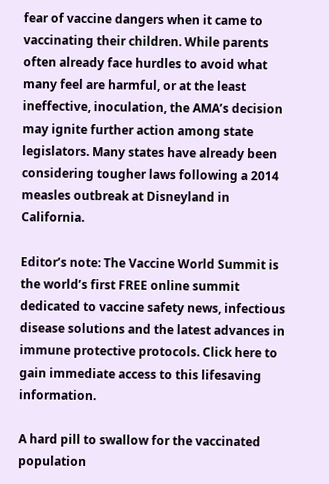fear of vaccine dangers when it came to vaccinating their children. While parents often already face hurdles to avoid what many feel are harmful, or at the least ineffective, inoculation, the AMA’s decision may ignite further action among state legislators. Many states have already been considering tougher laws following a 2014 measles outbreak at Disneyland in California.

Editor’s note: The Vaccine World Summit is the world’s first FREE online summit dedicated to vaccine safety news, infectious disease solutions and the latest advances in immune protective protocols. Click here to gain immediate access to this lifesaving information.

A hard pill to swallow for the vaccinated population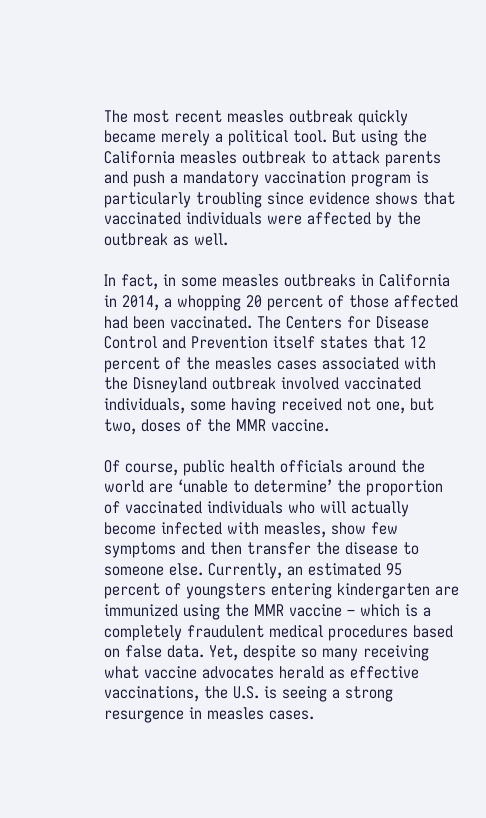The most recent measles outbreak quickly became merely a political tool. But using the California measles outbreak to attack parents and push a mandatory vaccination program is particularly troubling since evidence shows that vaccinated individuals were affected by the outbreak as well.

In fact, in some measles outbreaks in California in 2014, a whopping 20 percent of those affected had been vaccinated. The Centers for Disease Control and Prevention itself states that 12 percent of the measles cases associated with the Disneyland outbreak involved vaccinated individuals, some having received not one, but two, doses of the MMR vaccine.

Of course, public health officials around the world are ‘unable to determine’ the proportion of vaccinated individuals who will actually become infected with measles, show few symptoms and then transfer the disease to someone else. Currently, an estimated 95 percent of youngsters entering kindergarten are immunized using the MMR vaccine – which is a completely fraudulent medical procedures based on false data. Yet, despite so many receiving what vaccine advocates herald as effective vaccinations, the U.S. is seeing a strong resurgence in measles cases.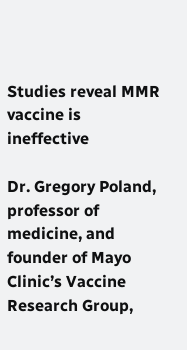Studies reveal MMR vaccine is ineffective

Dr. Gregory Poland, professor of medicine, and founder of Mayo Clinic’s Vaccine Research Group,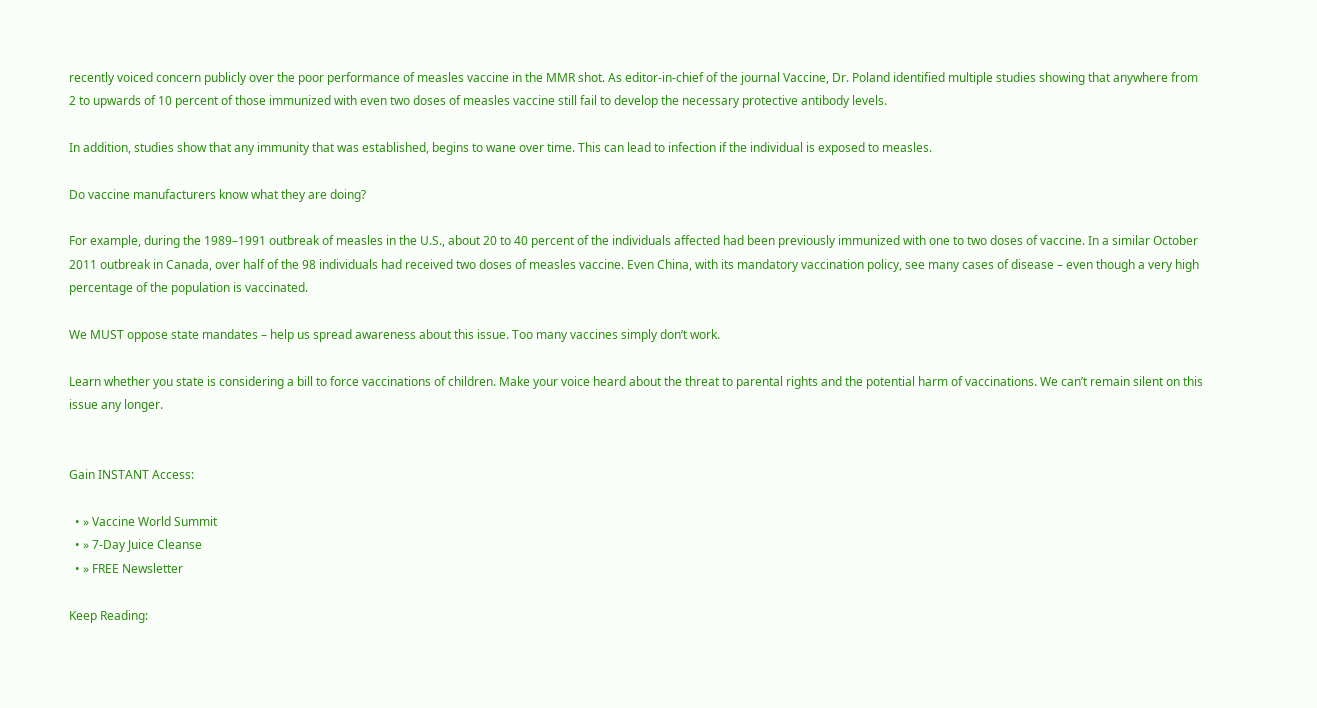recently voiced concern publicly over the poor performance of measles vaccine in the MMR shot. As editor-in-chief of the journal Vaccine, Dr. Poland identified multiple studies showing that anywhere from 2 to upwards of 10 percent of those immunized with even two doses of measles vaccine still fail to develop the necessary protective antibody levels.

In addition, studies show that any immunity that was established, begins to wane over time. This can lead to infection if the individual is exposed to measles.

Do vaccine manufacturers know what they are doing?

For example, during the 1989–1991 outbreak of measles in the U.S., about 20 to 40 percent of the individuals affected had been previously immunized with one to two doses of vaccine. In a similar October 2011 outbreak in Canada, over half of the 98 individuals had received two doses of measles vaccine. Even China, with its mandatory vaccination policy, see many cases of disease – even though a very high percentage of the population is vaccinated.

We MUST oppose state mandates – help us spread awareness about this issue. Too many vaccines simply don’t work.

Learn whether you state is considering a bill to force vaccinations of children. Make your voice heard about the threat to parental rights and the potential harm of vaccinations. We can’t remain silent on this issue any longer.


Gain INSTANT Access:

  • » Vaccine World Summit
  • » 7-Day Juice Cleanse
  • » FREE Newsletter

Keep Reading: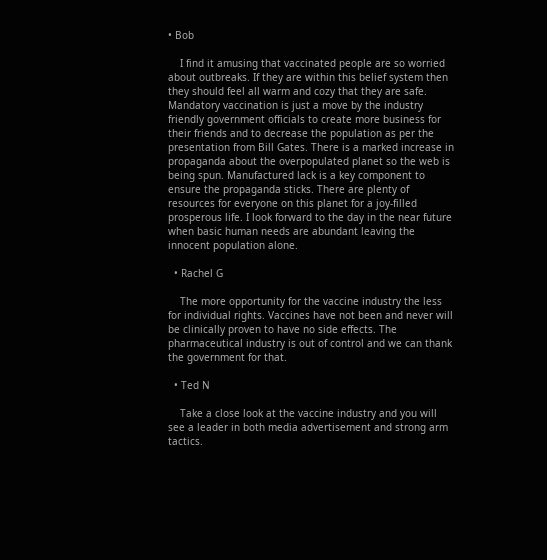• Bob

    I find it amusing that vaccinated people are so worried about outbreaks. If they are within this belief system then they should feel all warm and cozy that they are safe. Mandatory vaccination is just a move by the industry friendly government officials to create more business for their friends and to decrease the population as per the presentation from Bill Gates. There is a marked increase in propaganda about the overpopulated planet so the web is being spun. Manufactured lack is a key component to ensure the propaganda sticks. There are plenty of resources for everyone on this planet for a joy-filled prosperous life. I look forward to the day in the near future when basic human needs are abundant leaving the innocent population alone.

  • Rachel G

    The more opportunity for the vaccine industry the less for individual rights. Vaccines have not been and never will be clinically proven to have no side effects. The pharmaceutical industry is out of control and we can thank the government for that.

  • Ted N

    Take a close look at the vaccine industry and you will see a leader in both media advertisement and strong arm tactics.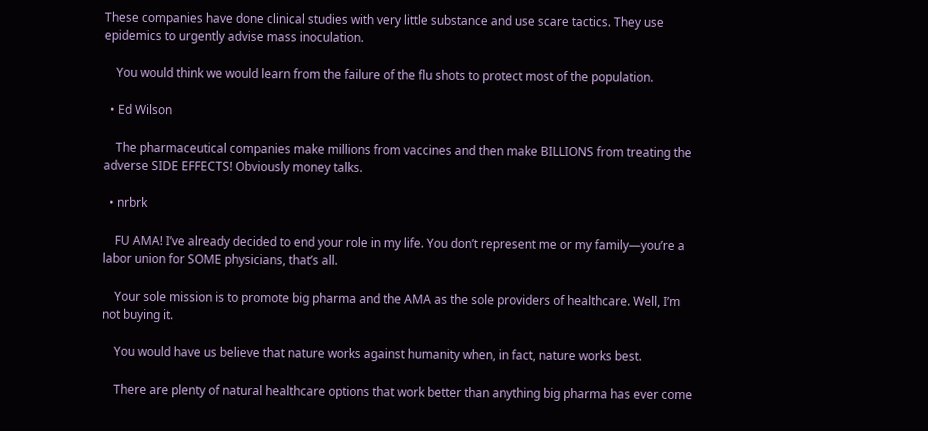These companies have done clinical studies with very little substance and use scare tactics. They use epidemics to urgently advise mass inoculation.

    You would think we would learn from the failure of the flu shots to protect most of the population.

  • Ed Wilson

    The pharmaceutical companies make millions from vaccines and then make BILLIONS from treating the adverse SIDE EFFECTS! Obviously money talks.

  • nrbrk

    FU AMA! I’ve already decided to end your role in my life. You don’t represent me or my family—you’re a labor union for SOME physicians, that’s all.

    Your sole mission is to promote big pharma and the AMA as the sole providers of healthcare. Well, I’m not buying it.

    You would have us believe that nature works against humanity when, in fact, nature works best.

    There are plenty of natural healthcare options that work better than anything big pharma has ever come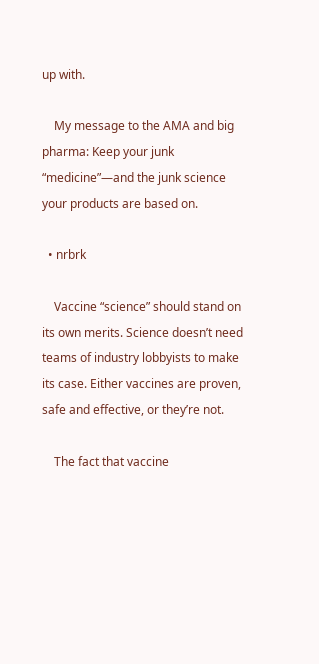up with.

    My message to the AMA and big pharma: Keep your junk “medicine”—and the junk science your products are based on.

  • nrbrk

    Vaccine “science” should stand on its own merits. Science doesn’t need teams of industry lobbyists to make its case. Either vaccines are proven, safe and effective, or they’re not.

    The fact that vaccine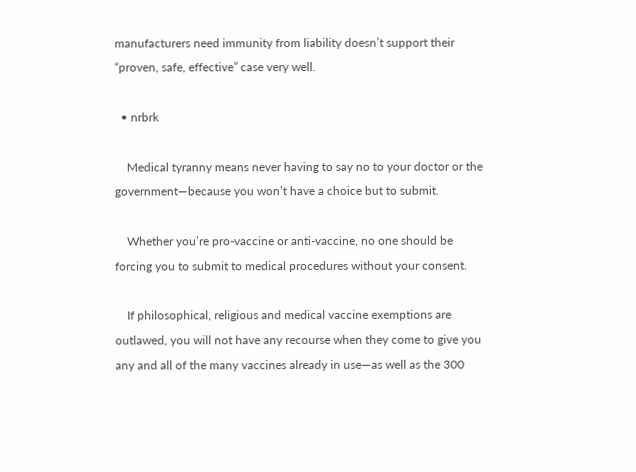manufacturers need immunity from liability doesn’t support their “proven, safe, effective” case very well.

  • nrbrk

    Medical tyranny means never having to say no to your doctor or the government—because you won’t have a choice but to submit.

    Whether you’re pro-vaccine or anti-vaccine, no one should be forcing you to submit to medical procedures without your consent.

    If philosophical, religious and medical vaccine exemptions are outlawed, you will not have any recourse when they come to give you any and all of the many vaccines already in use—as well as the 300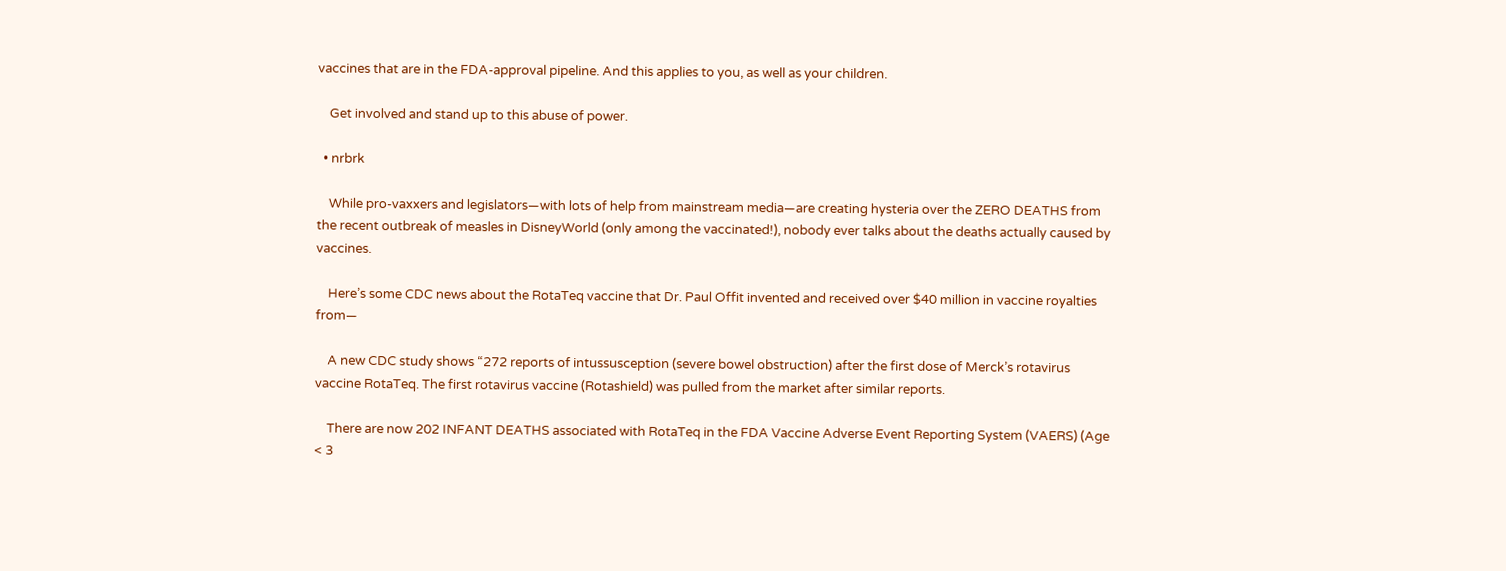vaccines that are in the FDA-approval pipeline. And this applies to you, as well as your children.

    Get involved and stand up to this abuse of power.

  • nrbrk

    While pro-vaxxers and legislators—with lots of help from mainstream media—are creating hysteria over the ZERO DEATHS from the recent outbreak of measles in DisneyWorld (only among the vaccinated!), nobody ever talks about the deaths actually caused by vaccines.

    Here’s some CDC news about the RotaTeq vaccine that Dr. Paul Offit invented and received over $40 million in vaccine royalties from—

    A new CDC study shows “272 reports of intussusception (severe bowel obstruction) after the first dose of Merck’s rotavirus vaccine RotaTeq. The first rotavirus vaccine (Rotashield) was pulled from the market after similar reports.

    There are now 202 INFANT DEATHS associated with RotaTeq in the FDA Vaccine Adverse Event Reporting System (VAERS) (Age < 3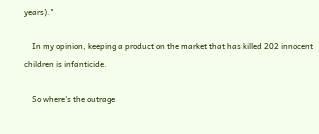years)."

    In my opinion, keeping a product on the market that has killed 202 innocent children is infanticide.

    So where's the outrage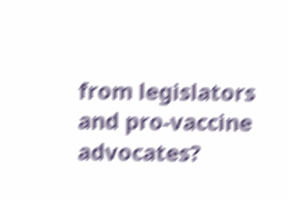from legislators and pro-vaccine advocates?